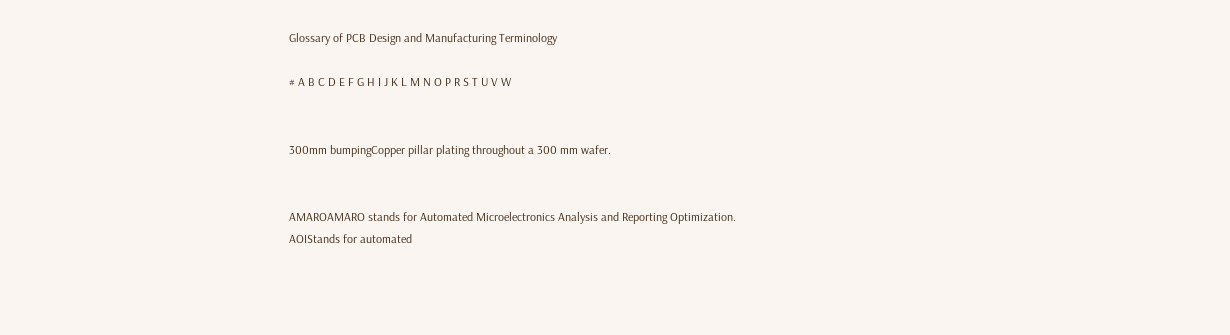Glossary of PCB Design and Manufacturing Terminology

# A B C D E F G H I J K L M N O P R S T U V W


300mm bumpingCopper pillar plating throughout a 300 mm wafer.


AMAROAMARO stands for Automated Microelectronics Analysis and Reporting Optimization.
AOIStands for automated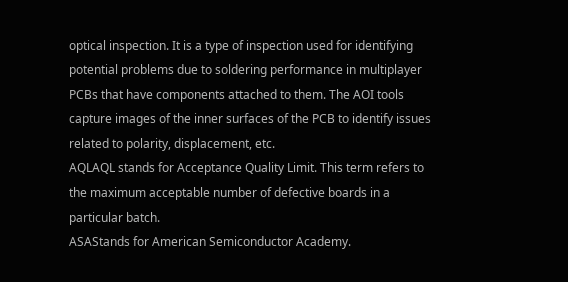optical inspection. It is a type of inspection used for identifying potential problems due to soldering performance in multiplayer PCBs that have components attached to them. The AOI tools capture images of the inner surfaces of the PCB to identify issues related to polarity, displacement, etc.
AQLAQL stands for Acceptance Quality Limit. This term refers to the maximum acceptable number of defective boards in a particular batch.
ASAStands for American Semiconductor Academy.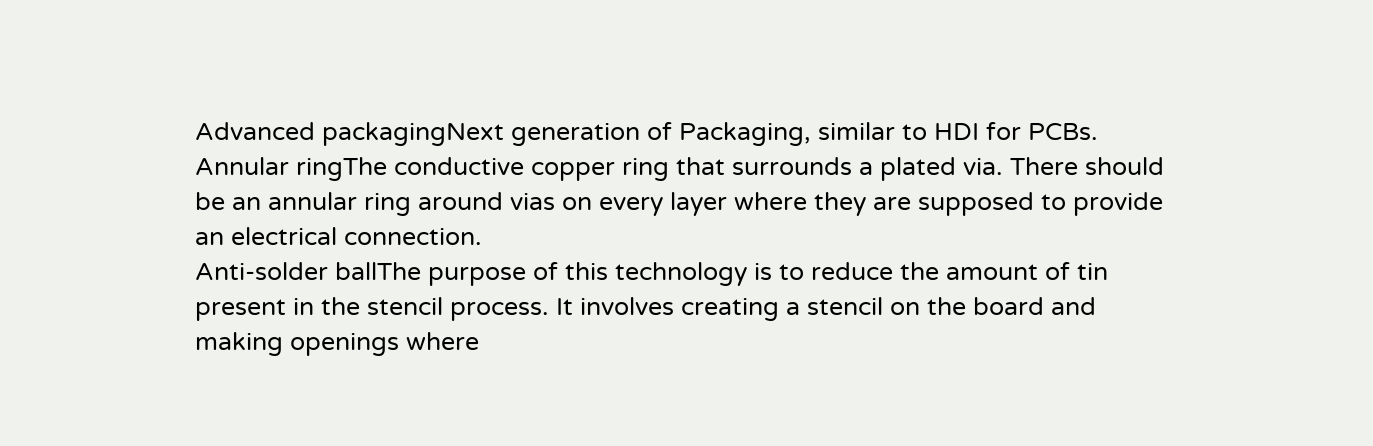Advanced packagingNext generation of Packaging, similar to HDI for PCBs.
Annular ringThe conductive copper ring that surrounds a plated via. There should be an annular ring around vias on every layer where they are supposed to provide an electrical connection.
Anti-solder ballThe purpose of this technology is to reduce the amount of tin present in the stencil process. It involves creating a stencil on the board and making openings where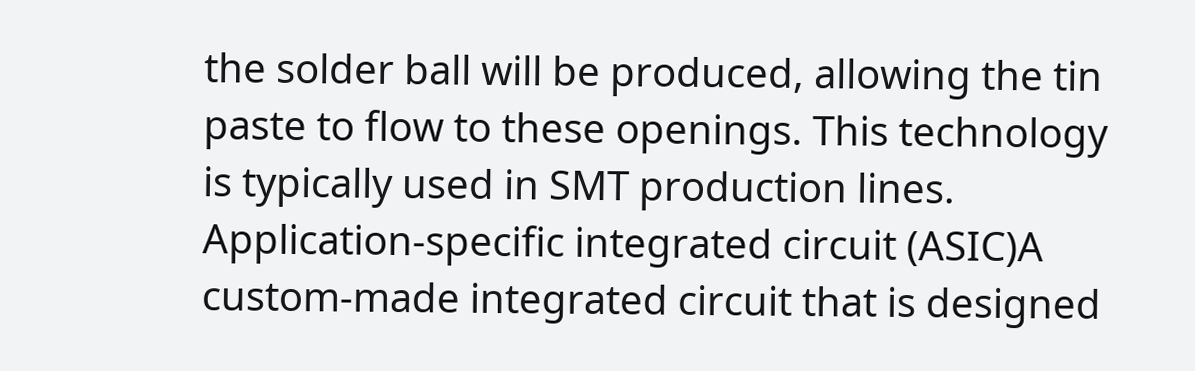the solder ball will be produced, allowing the tin paste to flow to these openings. This technology is typically used in SMT production lines.
Application-specific integrated circuit (ASIC)A custom-made integrated circuit that is designed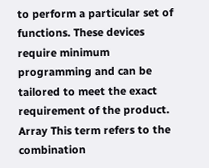to perform a particular set of functions. These devices require minimum programming and can be tailored to meet the exact requirement of the product.
Array This term refers to the combination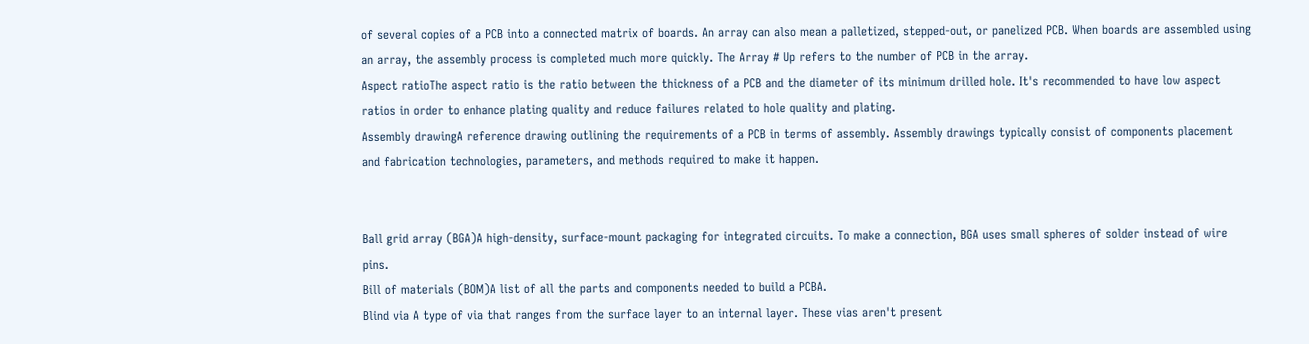of several copies of a PCB into a connected matrix of boards. An array can also mean a palletized, stepped-out, or panelized PCB. When boards are assembled using an array, the assembly process is completed much more quickly. The Array # Up refers to the number of PCB in the array.
Aspect ratioThe aspect ratio is the ratio between the thickness of a PCB and the diameter of its minimum drilled hole. It's recommended to have low aspect ratios in order to enhance plating quality and reduce failures related to hole quality and plating.
Assembly drawingA reference drawing outlining the requirements of a PCB in terms of assembly. Assembly drawings typically consist of components placement and fabrication technologies, parameters, and methods required to make it happen.


Ball grid array (BGA)A high-density, surface-mount packaging for integrated circuits. To make a connection, BGA uses small spheres of solder instead of wire pins.
Bill of materials (BOM)A list of all the parts and components needed to build a PCBA.
Blind via A type of via that ranges from the surface layer to an internal layer. These vias aren't present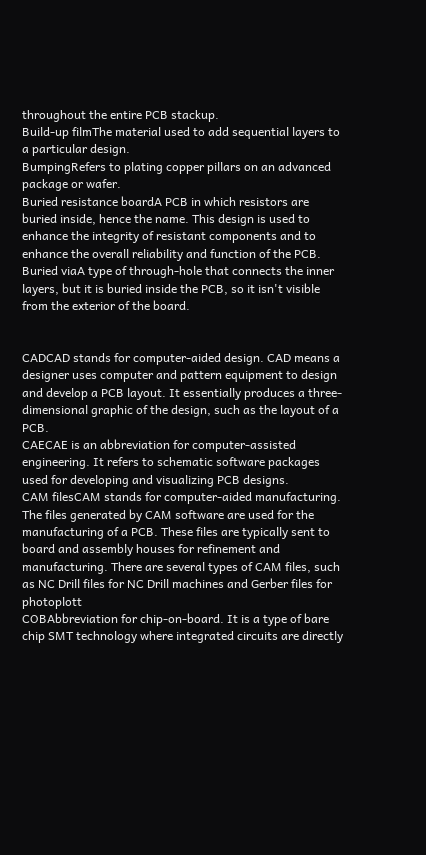throughout the entire PCB stackup.
Build-up filmThe material used to add sequential layers to a particular design.
BumpingRefers to plating copper pillars on an advanced package or wafer.
Buried resistance boardA PCB in which resistors are buried inside, hence the name. This design is used to enhance the integrity of resistant components and to enhance the overall reliability and function of the PCB.
Buried viaA type of through-hole that connects the inner layers, but it is buried inside the PCB, so it isn't visible from the exterior of the board.


CADCAD stands for computer-aided design. CAD means a designer uses computer and pattern equipment to design and develop a PCB layout. It essentially produces a three-dimensional graphic of the design, such as the layout of a PCB.
CAECAE is an abbreviation for computer-assisted engineering. It refers to schematic software packages used for developing and visualizing PCB designs.
CAM filesCAM stands for computer-aided manufacturing. The files generated by CAM software are used for the manufacturing of a PCB. These files are typically sent to board and assembly houses for refinement and manufacturing. There are several types of CAM files, such as NC Drill files for NC Drill machines and Gerber files for photoplott
COBAbbreviation for chip-on-board. It is a type of bare chip SMT technology where integrated circuits are directly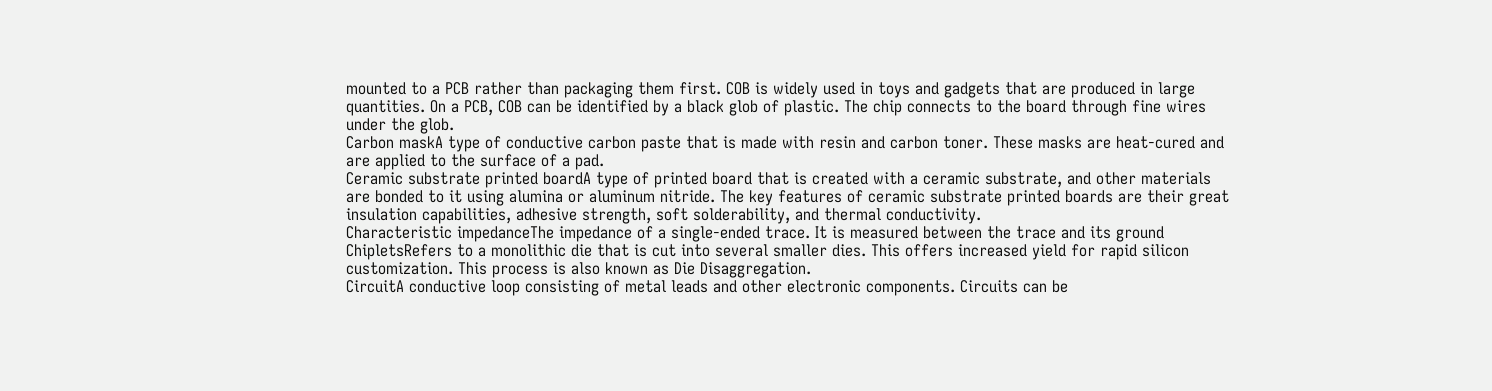mounted to a PCB rather than packaging them first. COB is widely used in toys and gadgets that are produced in large quantities. On a PCB, COB can be identified by a black glob of plastic. The chip connects to the board through fine wires under the glob.
Carbon maskA type of conductive carbon paste that is made with resin and carbon toner. These masks are heat-cured and are applied to the surface of a pad.
Ceramic substrate printed boardA type of printed board that is created with a ceramic substrate, and other materials are bonded to it using alumina or aluminum nitride. The key features of ceramic substrate printed boards are their great insulation capabilities, adhesive strength, soft solderability, and thermal conductivity.
Characteristic impedanceThe impedance of a single-ended trace. It is measured between the trace and its ground
ChipletsRefers to a monolithic die that is cut into several smaller dies. This offers increased yield for rapid silicon customization. This process is also known as Die Disaggregation.
CircuitA conductive loop consisting of metal leads and other electronic components. Circuits can be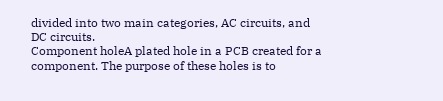divided into two main categories, AC circuits, and DC circuits.
Component holeA plated hole in a PCB created for a component. The purpose of these holes is to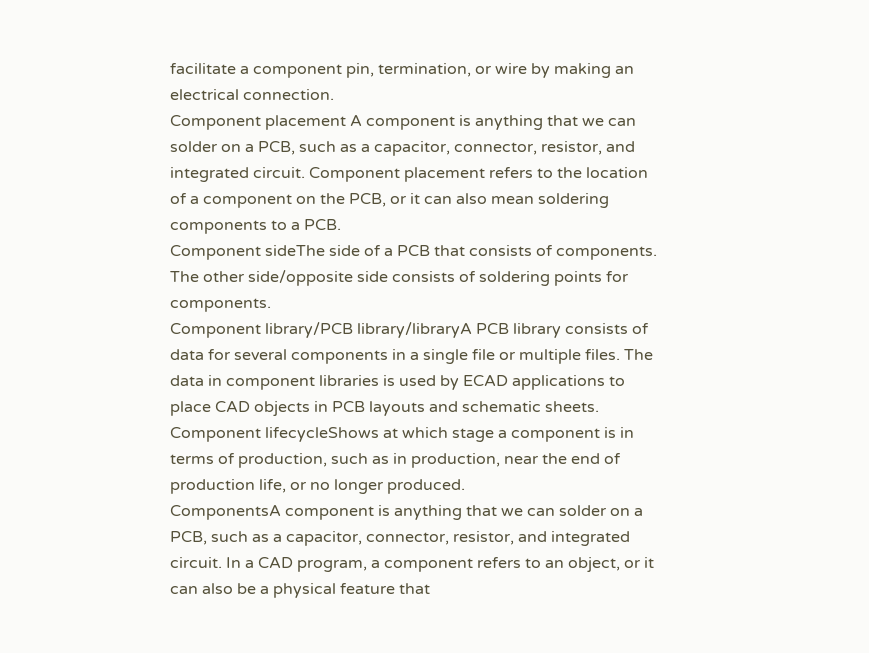facilitate a component pin, termination, or wire by making an electrical connection.
Component placement A component is anything that we can solder on a PCB, such as a capacitor, connector, resistor, and integrated circuit. Component placement refers to the location of a component on the PCB, or it can also mean soldering components to a PCB.
Component sideThe side of a PCB that consists of components. The other side/opposite side consists of soldering points for components.
Component library/PCB library/libraryA PCB library consists of data for several components in a single file or multiple files. The data in component libraries is used by ECAD applications to place CAD objects in PCB layouts and schematic sheets.
Component lifecycleShows at which stage a component is in terms of production, such as in production, near the end of production life, or no longer produced.
ComponentsA component is anything that we can solder on a PCB, such as a capacitor, connector, resistor, and integrated circuit. In a CAD program, a component refers to an object, or it can also be a physical feature that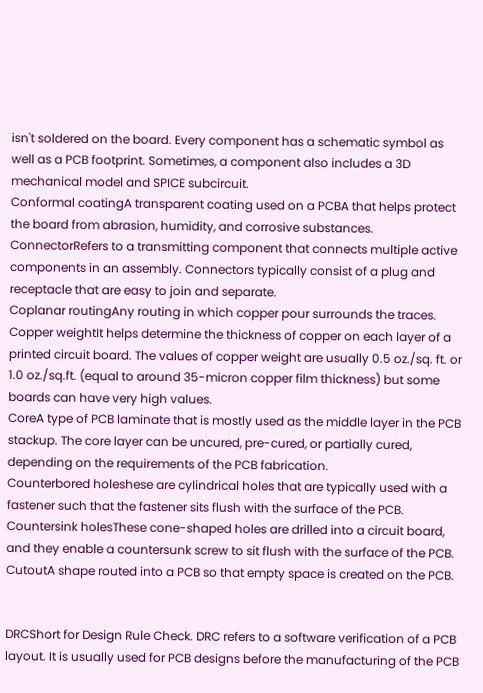isn't soldered on the board. Every component has a schematic symbol as well as a PCB footprint. Sometimes, a component also includes a 3D mechanical model and SPICE subcircuit.
Conformal coatingA transparent coating used on a PCBA that helps protect the board from abrasion, humidity, and corrosive substances.
ConnectorRefers to a transmitting component that connects multiple active components in an assembly. Connectors typically consist of a plug and receptacle that are easy to join and separate.
Coplanar routingAny routing in which copper pour surrounds the traces.
Copper weightIt helps determine the thickness of copper on each layer of a printed circuit board. The values of copper weight are usually 0.5 oz./sq. ft. or 1.0 oz./sq.ft. (equal to around 35-micron copper film thickness) but some boards can have very high values.
CoreA type of PCB laminate that is mostly used as the middle layer in the PCB stackup. The core layer can be uncured, pre-cured, or partially cured, depending on the requirements of the PCB fabrication.
Counterbored holeshese are cylindrical holes that are typically used with a fastener such that the fastener sits flush with the surface of the PCB.
Countersink holesThese cone-shaped holes are drilled into a circuit board, and they enable a countersunk screw to sit flush with the surface of the PCB.
CutoutA shape routed into a PCB so that empty space is created on the PCB.


DRCShort for Design Rule Check. DRC refers to a software verification of a PCB layout. It is usually used for PCB designs before the manufacturing of the PCB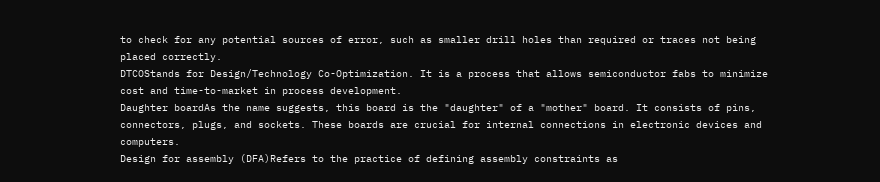to check for any potential sources of error, such as smaller drill holes than required or traces not being placed correctly.
DTCOStands for Design/Technology Co-Optimization. It is a process that allows semiconductor fabs to minimize cost and time-to-market in process development.
Daughter boardAs the name suggests, this board is the "daughter" of a "mother" board. It consists of pins, connectors, plugs, and sockets. These boards are crucial for internal connections in electronic devices and computers.
Design for assembly (DFA)Refers to the practice of defining assembly constraints as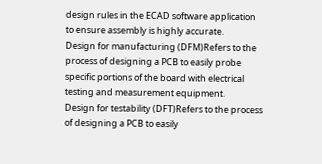design rules in the ECAD software application to ensure assembly is highly accurate.
Design for manufacturing (DFM)Refers to the process of designing a PCB to easily probe specific portions of the board with electrical testing and measurement equipment.
Design for testability (DFT)Refers to the process of designing a PCB to easily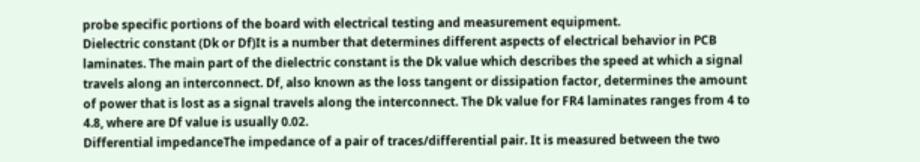probe specific portions of the board with electrical testing and measurement equipment.
Dielectric constant (Dk or Df)It is a number that determines different aspects of electrical behavior in PCB laminates. The main part of the dielectric constant is the Dk value which describes the speed at which a signal travels along an interconnect. Df, also known as the loss tangent or dissipation factor, determines the amount of power that is lost as a signal travels along the interconnect. The Dk value for FR4 laminates ranges from 4 to 4.8, where are Df value is usually 0.02.
Differential impedanceThe impedance of a pair of traces/differential pair. It is measured between the two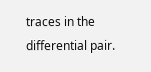traces in the differential pair.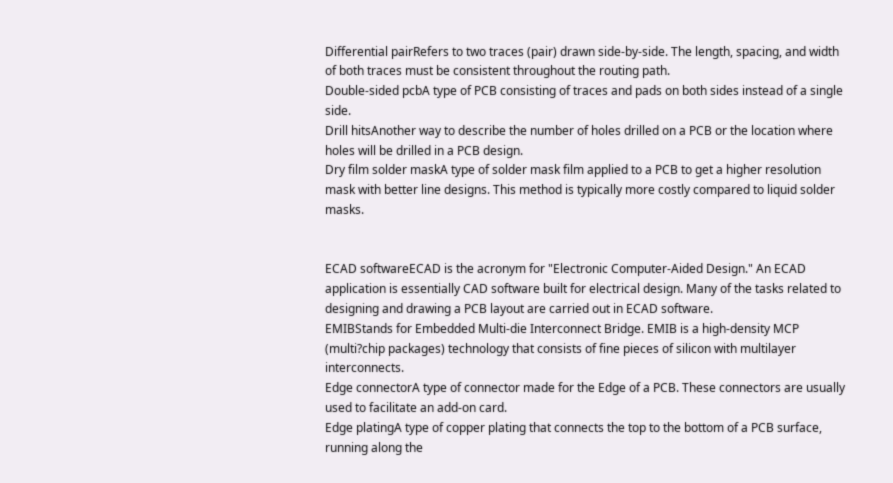Differential pairRefers to two traces (pair) drawn side-by-side. The length, spacing, and width of both traces must be consistent throughout the routing path.
Double-sided pcbA type of PCB consisting of traces and pads on both sides instead of a single side.
Drill hitsAnother way to describe the number of holes drilled on a PCB or the location where holes will be drilled in a PCB design.
Dry film solder maskA type of solder mask film applied to a PCB to get a higher resolution mask with better line designs. This method is typically more costly compared to liquid solder masks.


ECAD softwareECAD is the acronym for "Electronic Computer-Aided Design." An ECAD application is essentially CAD software built for electrical design. Many of the tasks related to designing and drawing a PCB layout are carried out in ECAD software.
EMIBStands for Embedded Multi-die Interconnect Bridge. EMIB is a high-density MCP (multi?chip packages) technology that consists of fine pieces of silicon with multilayer interconnects.
Edge connectorA type of connector made for the Edge of a PCB. These connectors are usually used to facilitate an add-on card.
Edge platingA type of copper plating that connects the top to the bottom of a PCB surface, running along the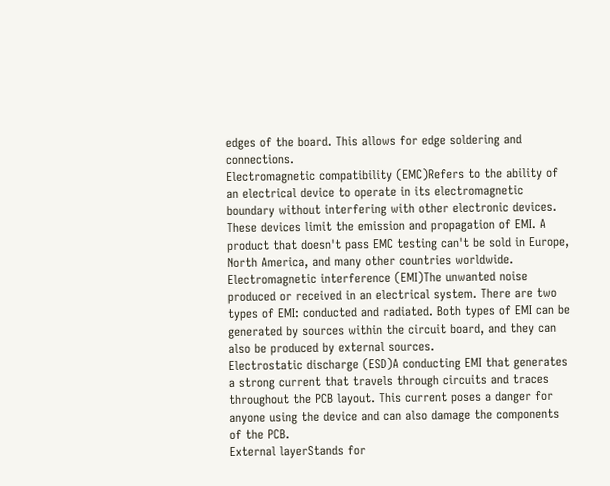edges of the board. This allows for edge soldering and connections.
Electromagnetic compatibility (EMC)Refers to the ability of an electrical device to operate in its electromagnetic boundary without interfering with other electronic devices. These devices limit the emission and propagation of EMI. A product that doesn't pass EMC testing can't be sold in Europe, North America, and many other countries worldwide.
Electromagnetic interference (EMI)The unwanted noise produced or received in an electrical system. There are two types of EMI: conducted and radiated. Both types of EMI can be generated by sources within the circuit board, and they can also be produced by external sources.
Electrostatic discharge (ESD)A conducting EMI that generates a strong current that travels through circuits and traces throughout the PCB layout. This current poses a danger for anyone using the device and can also damage the components of the PCB.
External layerStands for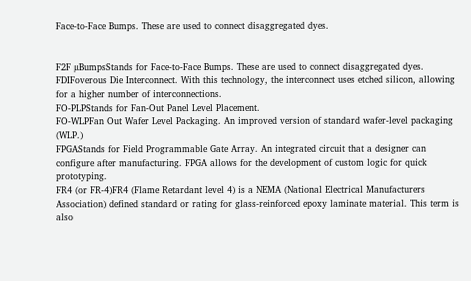Face-to-Face Bumps. These are used to connect disaggregated dyes.


F2F µBumpsStands for Face-to-Face Bumps. These are used to connect disaggregated dyes.
FDIFoverous Die Interconnect. With this technology, the interconnect uses etched silicon, allowing for a higher number of interconnections.
FO-PLPStands for Fan-Out Panel Level Placement.
FO-WLPFan Out Wafer Level Packaging. An improved version of standard wafer-level packaging (WLP.)
FPGAStands for Field Programmable Gate Array. An integrated circuit that a designer can configure after manufacturing. FPGA allows for the development of custom logic for quick prototyping.
FR4 (or FR-4)FR4 (Flame Retardant level 4) is a NEMA (National Electrical Manufacturers Association) defined standard or rating for glass-reinforced epoxy laminate material. This term is also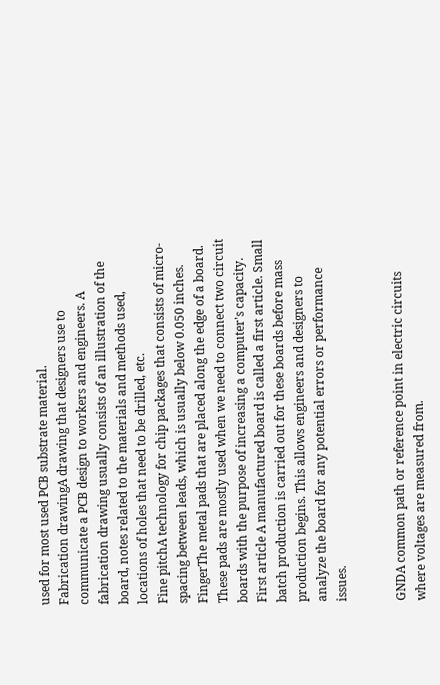used for most used PCB substrate material.
Fabrication drawingA drawing that designers use to communicate a PCB design to workers and engineers. A fabrication drawing usually consists of an illustration of the board, notes related to the materials and methods used, locations of holes that need to be drilled, etc.
Fine pitchA technology for chip packages that consists of micro-spacing between leads, which is usually below 0.050 inches.
FingerThe metal pads that are placed along the edge of a board. These pads are mostly used when we need to connect two circuit boards with the purpose of increasing a computer's capacity.
First article A manufactured board is called a first article. Small batch production is carried out for these boards before mass production begins. This allows engineers and designers to analyze the board for any potential errors or performance issues.


GNDA common path or reference point in electric circuits where voltages are measured from.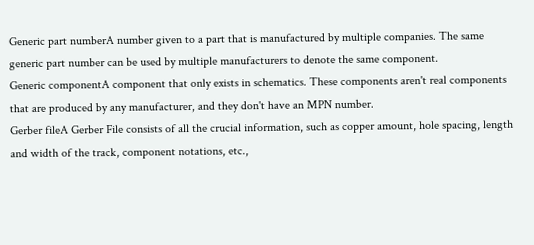Generic part numberA number given to a part that is manufactured by multiple companies. The same generic part number can be used by multiple manufacturers to denote the same component.
Generic componentA component that only exists in schematics. These components aren't real components that are produced by any manufacturer, and they don't have an MPN number.
Gerber fileA Gerber File consists of all the crucial information, such as copper amount, hole spacing, length and width of the track, component notations, etc.,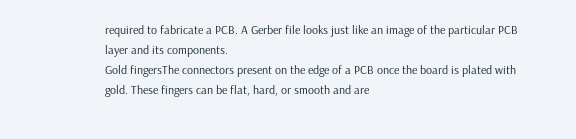required to fabricate a PCB. A Gerber file looks just like an image of the particular PCB layer and its components.
Gold fingersThe connectors present on the edge of a PCB once the board is plated with gold. These fingers can be flat, hard, or smooth and are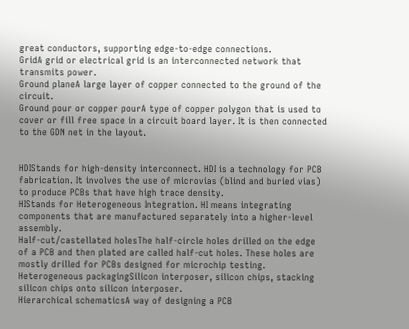great conductors, supporting edge-to-edge connections.
GridA grid or electrical grid is an interconnected network that transmits power.
Ground planeA large layer of copper connected to the ground of the circuit.
Ground pour or copper pourA type of copper polygon that is used to cover or fill free space in a circuit board layer. It is then connected to the GDN net in the layout.


HDIStands for high-density interconnect. HDI is a technology for PCB fabrication. It involves the use of microvias (blind and buried vias) to produce PCBs that have high trace density.
HIStands for Heterogeneous Integration. HI means integrating components that are manufactured separately into a higher-level assembly.
Half-cut/castellated holesThe half-circle holes drilled on the edge of a PCB and then plated are called half-cut holes. These holes are mostly drilled for PCBs designed for microchip testing.
Heterogeneous packagingSilicon interposer, silicon chips, stacking silicon chips onto silicon interposer.
Hierarchical schematicsA way of designing a PCB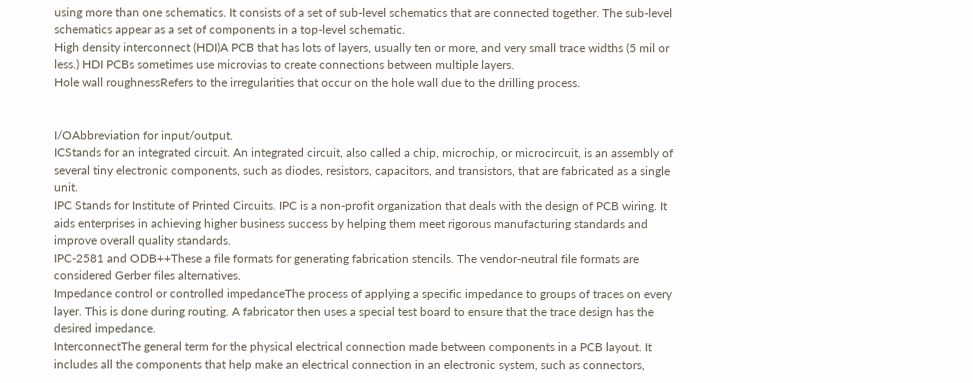using more than one schematics. It consists of a set of sub-level schematics that are connected together. The sub-level schematics appear as a set of components in a top-level schematic.
High density interconnect (HDI)A PCB that has lots of layers, usually ten or more, and very small trace widths (5 mil or less.) HDI PCBs sometimes use microvias to create connections between multiple layers.
Hole wall roughnessRefers to the irregularities that occur on the hole wall due to the drilling process.


I/OAbbreviation for input/output.
ICStands for an integrated circuit. An integrated circuit, also called a chip, microchip, or microcircuit, is an assembly of several tiny electronic components, such as diodes, resistors, capacitors, and transistors, that are fabricated as a single unit.
IPC Stands for Institute of Printed Circuits. IPC is a non-profit organization that deals with the design of PCB wiring. It aids enterprises in achieving higher business success by helping them meet rigorous manufacturing standards and improve overall quality standards.
IPC-2581 and ODB++These a file formats for generating fabrication stencils. The vendor-neutral file formats are considered Gerber files alternatives.
Impedance control or controlled impedanceThe process of applying a specific impedance to groups of traces on every layer. This is done during routing. A fabricator then uses a special test board to ensure that the trace design has the desired impedance.
InterconnectThe general term for the physical electrical connection made between components in a PCB layout. It includes all the components that help make an electrical connection in an electronic system, such as connectors,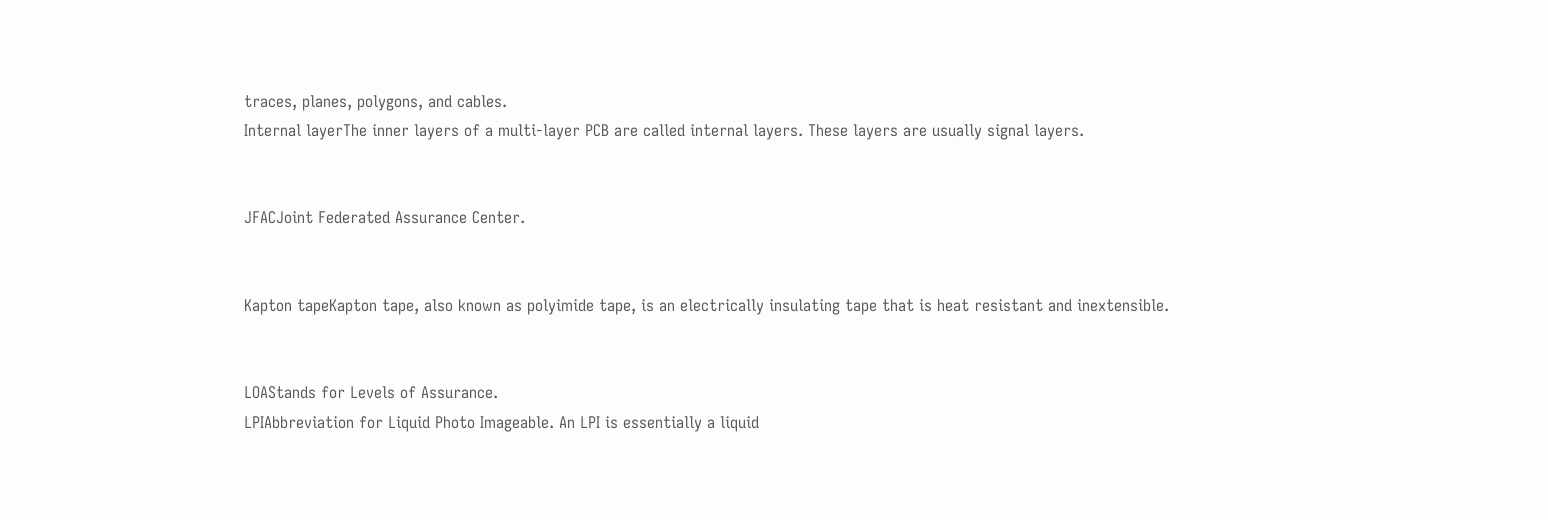traces, planes, polygons, and cables.
Internal layerThe inner layers of a multi-layer PCB are called internal layers. These layers are usually signal layers.


JFACJoint Federated Assurance Center.


Kapton tapeKapton tape, also known as polyimide tape, is an electrically insulating tape that is heat resistant and inextensible.


LOAStands for Levels of Assurance.
LPIAbbreviation for Liquid Photo Imageable. An LPI is essentially a liquid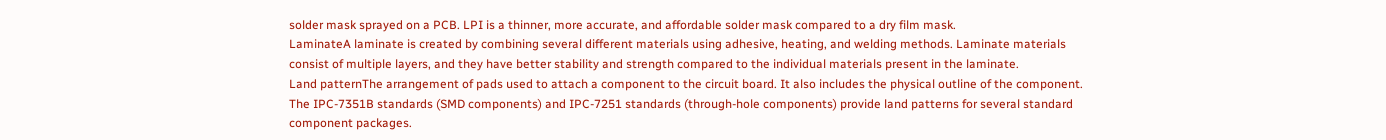solder mask sprayed on a PCB. LPI is a thinner, more accurate, and affordable solder mask compared to a dry film mask.
LaminateA laminate is created by combining several different materials using adhesive, heating, and welding methods. Laminate materials consist of multiple layers, and they have better stability and strength compared to the individual materials present in the laminate.
Land patternThe arrangement of pads used to attach a component to the circuit board. It also includes the physical outline of the component. The IPC-7351B standards (SMD components) and IPC-7251 standards (through-hole components) provide land patterns for several standard component packages.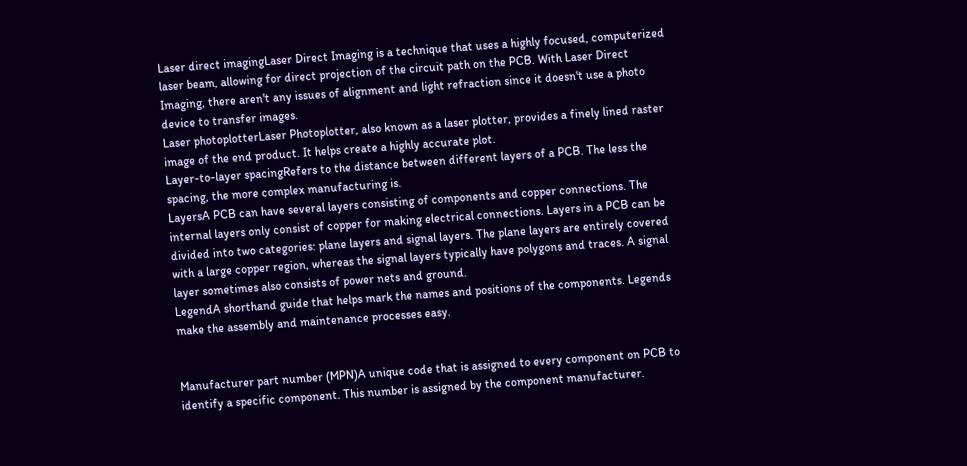Laser direct imagingLaser Direct Imaging is a technique that uses a highly focused, computerized laser beam, allowing for direct projection of the circuit path on the PCB. With Laser Direct Imaging, there aren't any issues of alignment and light refraction since it doesn't use a photo device to transfer images.
Laser photoplotterLaser Photoplotter, also known as a laser plotter, provides a finely lined raster image of the end product. It helps create a highly accurate plot.
Layer-to-layer spacingRefers to the distance between different layers of a PCB. The less the spacing, the more complex manufacturing is.
LayersA PCB can have several layers consisting of components and copper connections. The internal layers only consist of copper for making electrical connections. Layers in a PCB can be divided into two categories: plane layers and signal layers. The plane layers are entirely covered with a large copper region, whereas the signal layers typically have polygons and traces. A signal layer sometimes also consists of power nets and ground.
LegendA shorthand guide that helps mark the names and positions of the components. Legends make the assembly and maintenance processes easy.


Manufacturer part number (MPN)A unique code that is assigned to every component on PCB to identify a specific component. This number is assigned by the component manufacturer.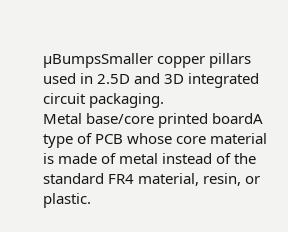µBumpsSmaller copper pillars used in 2.5D and 3D integrated circuit packaging.
Metal base/core printed boardA type of PCB whose core material is made of metal instead of the standard FR4 material, resin, or plastic.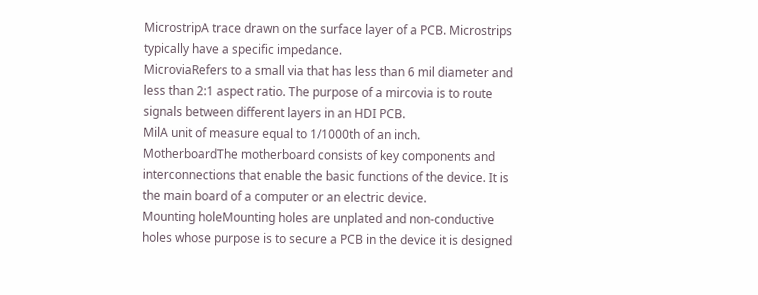MicrostripA trace drawn on the surface layer of a PCB. Microstrips typically have a specific impedance.
MicroviaRefers to a small via that has less than 6 mil diameter and less than 2:1 aspect ratio. The purpose of a mircovia is to route signals between different layers in an HDI PCB.
MilA unit of measure equal to 1/1000th of an inch.
MotherboardThe motherboard consists of key components and interconnections that enable the basic functions of the device. It is the main board of a computer or an electric device.
Mounting holeMounting holes are unplated and non-conductive holes whose purpose is to secure a PCB in the device it is designed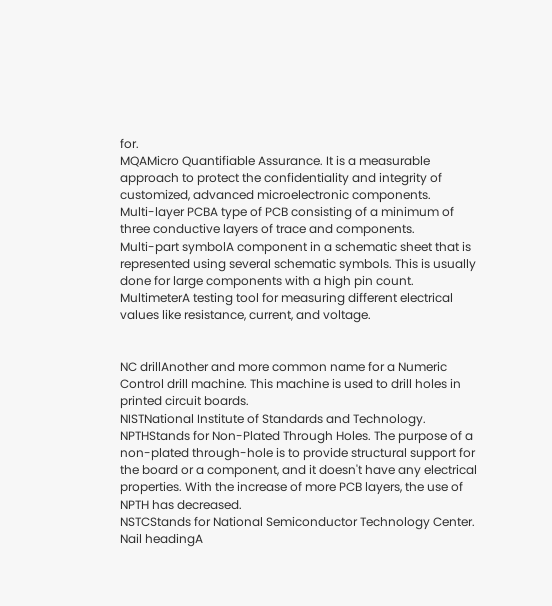for.
MQAMicro Quantifiable Assurance. It is a measurable approach to protect the confidentiality and integrity of customized, advanced microelectronic components.
Multi-layer PCBA type of PCB consisting of a minimum of three conductive layers of trace and components.
Multi-part symbolA component in a schematic sheet that is represented using several schematic symbols. This is usually done for large components with a high pin count.
MultimeterA testing tool for measuring different electrical values like resistance, current, and voltage.


NC drillAnother and more common name for a Numeric Control drill machine. This machine is used to drill holes in printed circuit boards.
NISTNational Institute of Standards and Technology.
NPTHStands for Non-Plated Through Holes. The purpose of a non-plated through-hole is to provide structural support for the board or a component, and it doesn't have any electrical properties. With the increase of more PCB layers, the use of NPTH has decreased.
NSTCStands for National Semiconductor Technology Center.
Nail headingA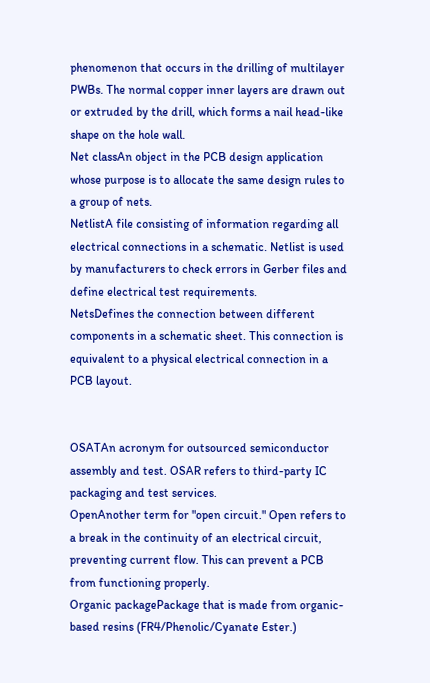phenomenon that occurs in the drilling of multilayer PWBs. The normal copper inner layers are drawn out or extruded by the drill, which forms a nail head-like shape on the hole wall.
Net classAn object in the PCB design application whose purpose is to allocate the same design rules to a group of nets.
NetlistA file consisting of information regarding all electrical connections in a schematic. Netlist is used by manufacturers to check errors in Gerber files and define electrical test requirements.
NetsDefines the connection between different components in a schematic sheet. This connection is equivalent to a physical electrical connection in a PCB layout.


OSATAn acronym for outsourced semiconductor assembly and test. OSAR refers to third-party IC packaging and test services.
OpenAnother term for "open circuit." Open refers to a break in the continuity of an electrical circuit, preventing current flow. This can prevent a PCB from functioning properly.
Organic packagePackage that is made from organic-based resins (FR4/Phenolic/Cyanate Ester.)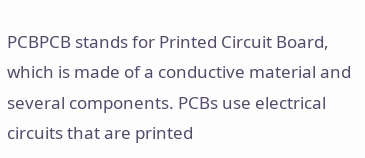PCBPCB stands for Printed Circuit Board, which is made of a conductive material and several components. PCBs use electrical circuits that are printed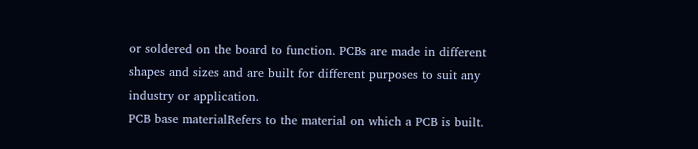or soldered on the board to function. PCBs are made in different shapes and sizes and are built for different purposes to suit any industry or application.
PCB base materialRefers to the material on which a PCB is built.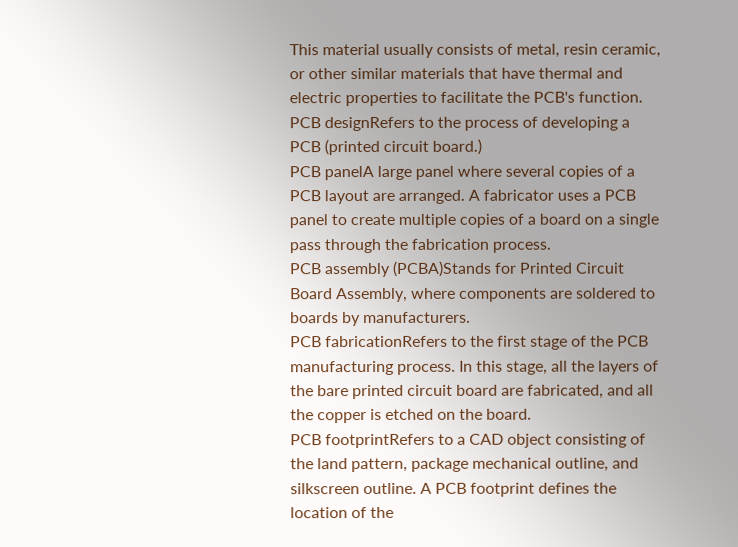This material usually consists of metal, resin ceramic, or other similar materials that have thermal and electric properties to facilitate the PCB's function.
PCB designRefers to the process of developing a PCB (printed circuit board.)
PCB panelA large panel where several copies of a PCB layout are arranged. A fabricator uses a PCB panel to create multiple copies of a board on a single pass through the fabrication process.
PCB assembly (PCBA)Stands for Printed Circuit Board Assembly, where components are soldered to boards by manufacturers.
PCB fabricationRefers to the first stage of the PCB manufacturing process. In this stage, all the layers of the bare printed circuit board are fabricated, and all the copper is etched on the board.
PCB footprintRefers to a CAD object consisting of the land pattern, package mechanical outline, and silkscreen outline. A PCB footprint defines the location of the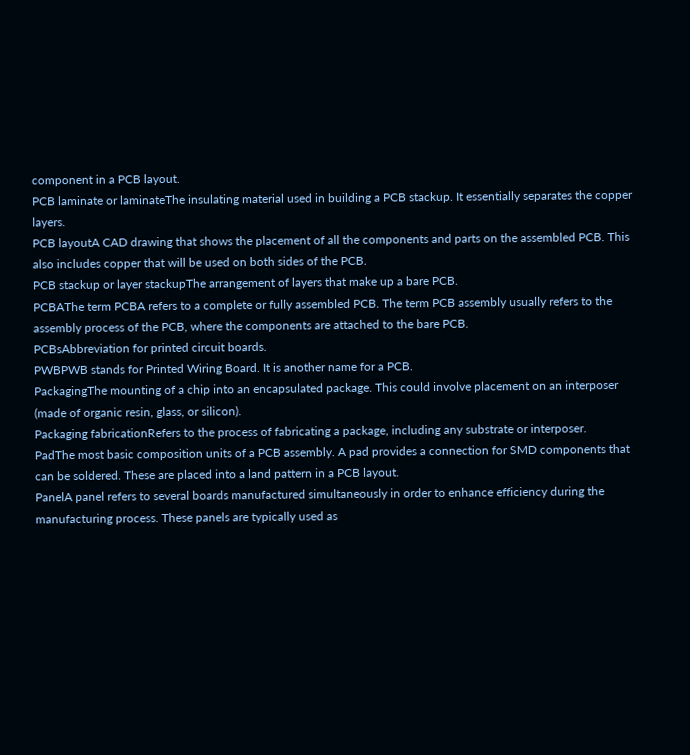component in a PCB layout.
PCB laminate or laminateThe insulating material used in building a PCB stackup. It essentially separates the copper layers.
PCB layoutA CAD drawing that shows the placement of all the components and parts on the assembled PCB. This also includes copper that will be used on both sides of the PCB.
PCB stackup or layer stackupThe arrangement of layers that make up a bare PCB.
PCBAThe term PCBA refers to a complete or fully assembled PCB. The term PCB assembly usually refers to the assembly process of the PCB, where the components are attached to the bare PCB.
PCBsAbbreviation for printed circuit boards.
PWBPWB stands for Printed Wiring Board. It is another name for a PCB.
PackagingThe mounting of a chip into an encapsulated package. This could involve placement on an interposer (made of organic resin, glass, or silicon).
Packaging fabricationRefers to the process of fabricating a package, including any substrate or interposer.
PadThe most basic composition units of a PCB assembly. A pad provides a connection for SMD components that can be soldered. These are placed into a land pattern in a PCB layout.
PanelA panel refers to several boards manufactured simultaneously in order to enhance efficiency during the manufacturing process. These panels are typically used as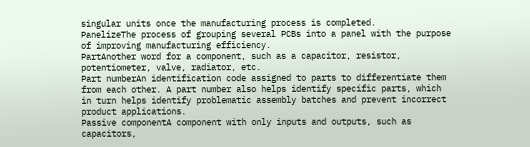singular units once the manufacturing process is completed.
PanelizeThe process of grouping several PCBs into a panel with the purpose of improving manufacturing efficiency.
PartAnother word for a component, such as a capacitor, resistor, potentiometer, valve, radiator, etc.
Part numberAn identification code assigned to parts to differentiate them from each other. A part number also helps identify specific parts, which in turn helps identify problematic assembly batches and prevent incorrect product applications.
Passive componentA component with only inputs and outputs, such as capacitors,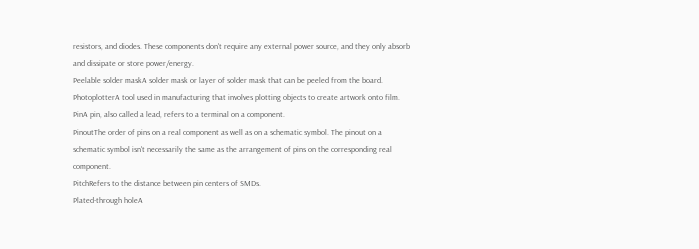resistors, and diodes. These components don't require any external power source, and they only absorb and dissipate or store power/energy.
Peelable solder maskA solder mask or layer of solder mask that can be peeled from the board.
PhotoplotterA tool used in manufacturing that involves plotting objects to create artwork onto film.
PinA pin, also called a lead, refers to a terminal on a component.
PinoutThe order of pins on a real component as well as on a schematic symbol. The pinout on a schematic symbol isn't necessarily the same as the arrangement of pins on the corresponding real component.
PitchRefers to the distance between pin centers of SMDs.
Plated-through holeA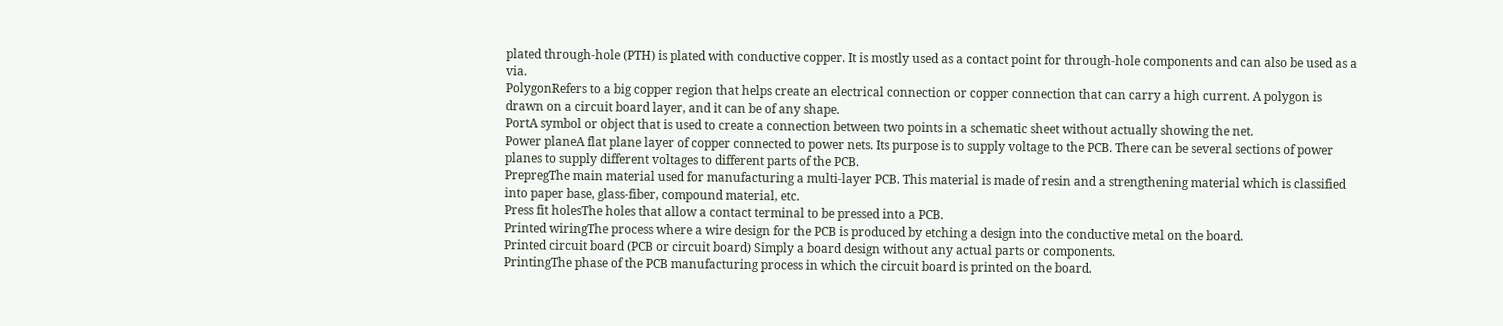plated through-hole (PTH) is plated with conductive copper. It is mostly used as a contact point for through-hole components and can also be used as a via.
PolygonRefers to a big copper region that helps create an electrical connection or copper connection that can carry a high current. A polygon is drawn on a circuit board layer, and it can be of any shape.
PortA symbol or object that is used to create a connection between two points in a schematic sheet without actually showing the net.
Power planeA flat plane layer of copper connected to power nets. Its purpose is to supply voltage to the PCB. There can be several sections of power planes to supply different voltages to different parts of the PCB.
PrepregThe main material used for manufacturing a multi-layer PCB. This material is made of resin and a strengthening material which is classified into paper base, glass-fiber, compound material, etc.
Press fit holesThe holes that allow a contact terminal to be pressed into a PCB.
Printed wiringThe process where a wire design for the PCB is produced by etching a design into the conductive metal on the board.
Printed circuit board (PCB or circuit board) Simply a board design without any actual parts or components.
PrintingThe phase of the PCB manufacturing process in which the circuit board is printed on the board.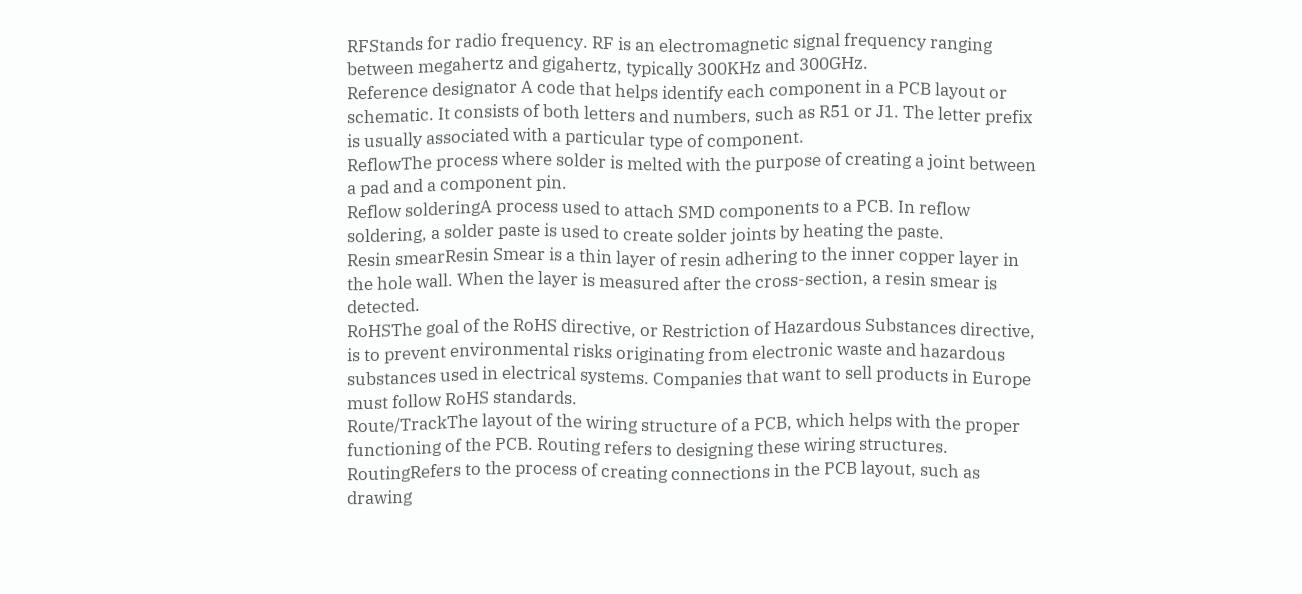RFStands for radio frequency. RF is an electromagnetic signal frequency ranging between megahertz and gigahertz, typically 300KHz and 300GHz.
Reference designator A code that helps identify each component in a PCB layout or schematic. It consists of both letters and numbers, such as R51 or J1. The letter prefix is usually associated with a particular type of component.
ReflowThe process where solder is melted with the purpose of creating a joint between a pad and a component pin.
Reflow solderingA process used to attach SMD components to a PCB. In reflow soldering, a solder paste is used to create solder joints by heating the paste.
Resin smearResin Smear is a thin layer of resin adhering to the inner copper layer in the hole wall. When the layer is measured after the cross-section, a resin smear is detected.
RoHSThe goal of the RoHS directive, or Restriction of Hazardous Substances directive, is to prevent environmental risks originating from electronic waste and hazardous substances used in electrical systems. Companies that want to sell products in Europe must follow RoHS standards.
Route/TrackThe layout of the wiring structure of a PCB, which helps with the proper functioning of the PCB. Routing refers to designing these wiring structures.
RoutingRefers to the process of creating connections in the PCB layout, such as drawing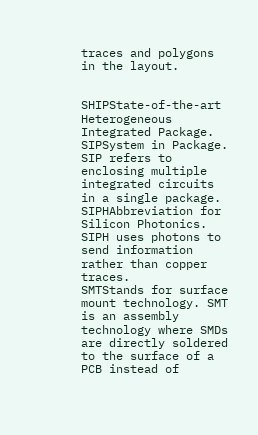traces and polygons in the layout.


SHIPState-of-the-art Heterogeneous Integrated Package.
SIPSystem in Package. SIP refers to enclosing multiple integrated circuits in a single package.
SIPHAbbreviation for Silicon Photonics. SIPH uses photons to send information rather than copper traces.
SMTStands for surface mount technology. SMT is an assembly technology where SMDs are directly soldered to the surface of a PCB instead of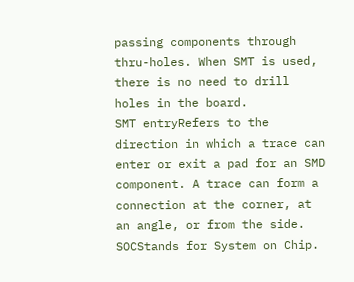passing components through thru-holes. When SMT is used, there is no need to drill holes in the board.
SMT entryRefers to the direction in which a trace can enter or exit a pad for an SMD component. A trace can form a connection at the corner, at an angle, or from the side.
SOCStands for System on Chip.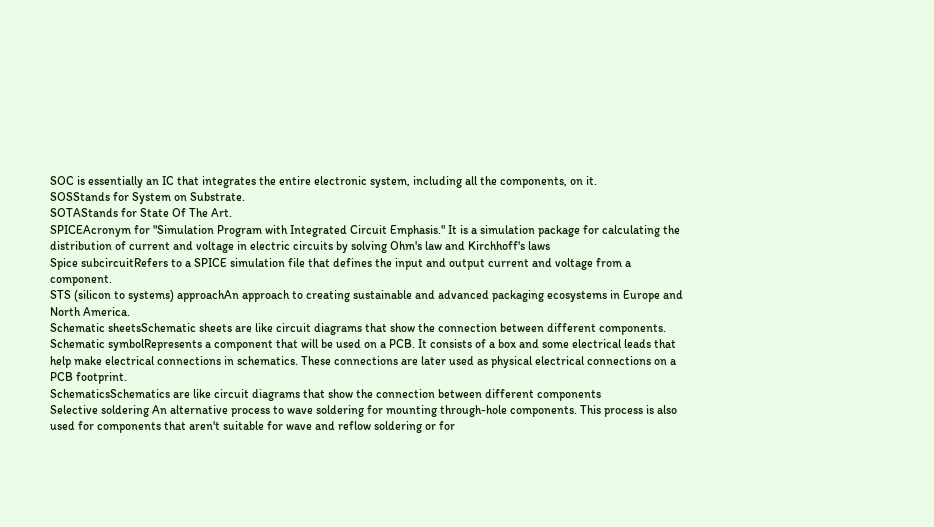SOC is essentially an IC that integrates the entire electronic system, including all the components, on it.
SOSStands for System on Substrate.
SOTAStands for State Of The Art.
SPICEAcronym for "Simulation Program with Integrated Circuit Emphasis." It is a simulation package for calculating the distribution of current and voltage in electric circuits by solving Ohm's law and Kirchhoff's laws
Spice subcircuitRefers to a SPICE simulation file that defines the input and output current and voltage from a component.
STS (silicon to systems) approachAn approach to creating sustainable and advanced packaging ecosystems in Europe and North America.
Schematic sheetsSchematic sheets are like circuit diagrams that show the connection between different components.
Schematic symbolRepresents a component that will be used on a PCB. It consists of a box and some electrical leads that help make electrical connections in schematics. These connections are later used as physical electrical connections on a PCB footprint.
SchematicsSchematics are like circuit diagrams that show the connection between different components
Selective soldering An alternative process to wave soldering for mounting through-hole components. This process is also used for components that aren't suitable for wave and reflow soldering or for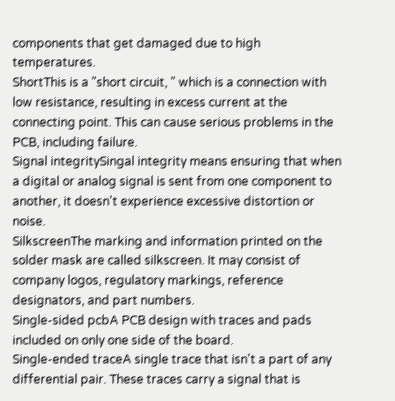components that get damaged due to high temperatures.
ShortThis is a "short circuit, " which is a connection with low resistance, resulting in excess current at the connecting point. This can cause serious problems in the PCB, including failure.
Signal integritySingal integrity means ensuring that when a digital or analog signal is sent from one component to another, it doesn't experience excessive distortion or noise.
SilkscreenThe marking and information printed on the solder mask are called silkscreen. It may consist of company logos, regulatory markings, reference designators, and part numbers.
Single-sided pcbA PCB design with traces and pads included on only one side of the board.
Single-ended traceA single trace that isn't a part of any differential pair. These traces carry a signal that is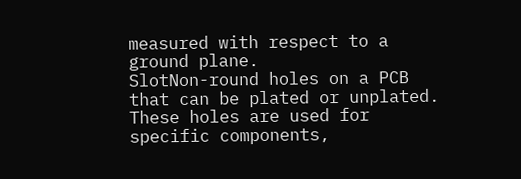measured with respect to a ground plane.
SlotNon-round holes on a PCB that can be plated or unplated. These holes are used for specific components,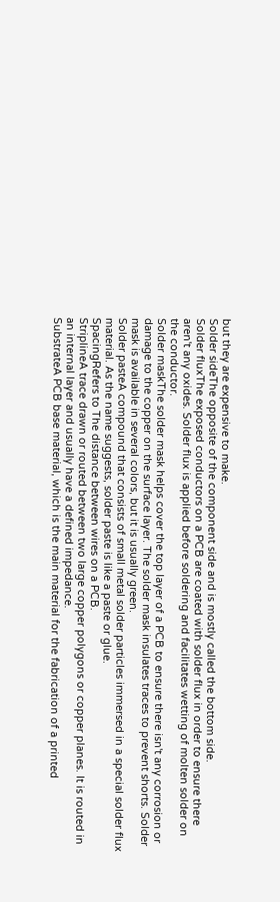but they are expensive to make.
Solder sideThe opposite of the component side and is mostly called the bottom side.
Solder fluxThe exposed conductors on a PCB are coated with solder flux in order to ensure there aren't any oxides. Solder flux is applied before soldering and facilitates wetting of molten solder on the conductor.
Solder maskThe solder mask helps cover the top layer of a PCB to ensure there isn't any corrosion or damage to the copper on the surface layer. The solder mask insulates traces to prevent shorts. Solder mask is available in several colors, but it is usually green.
Solder pasteA compound that consists of small metal solder particles immersed in a special solder flux material. As the name suggests, solder paste is like a paste or glue.
SpacingRefers to The distance between wires on a PCB.
StriplineA trace drawn or routed between two large copper polygons or copper planes. It is routed in an internal layer and usually have a defined impedance.
SubstrateA PCB base material, which is the main material for the fabrication of a printed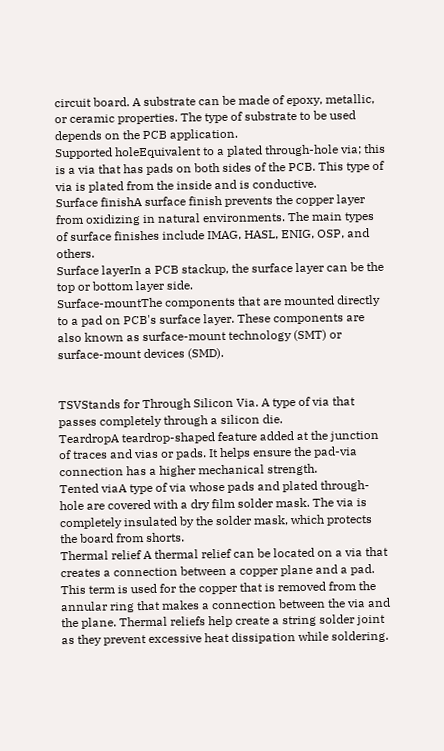circuit board. A substrate can be made of epoxy, metallic, or ceramic properties. The type of substrate to be used depends on the PCB application.
Supported holeEquivalent to a plated through-hole via; this is a via that has pads on both sides of the PCB. This type of via is plated from the inside and is conductive.
Surface finishA surface finish prevents the copper layer from oxidizing in natural environments. The main types of surface finishes include IMAG, HASL, ENIG, OSP, and others.
Surface layerIn a PCB stackup, the surface layer can be the top or bottom layer side.
Surface-mountThe components that are mounted directly to a pad on PCB's surface layer. These components are also known as surface-mount technology (SMT) or surface-mount devices (SMD).


TSVStands for Through Silicon Via. A type of via that passes completely through a silicon die.
TeardropA teardrop-shaped feature added at the junction of traces and vias or pads. It helps ensure the pad-via connection has a higher mechanical strength.
Tented viaA type of via whose pads and plated through-hole are covered with a dry film solder mask. The via is completely insulated by the solder mask, which protects the board from shorts.
Thermal relief A thermal relief can be located on a via that creates a connection between a copper plane and a pad. This term is used for the copper that is removed from the annular ring that makes a connection between the via and the plane. Thermal reliefs help create a string solder joint as they prevent excessive heat dissipation while soldering.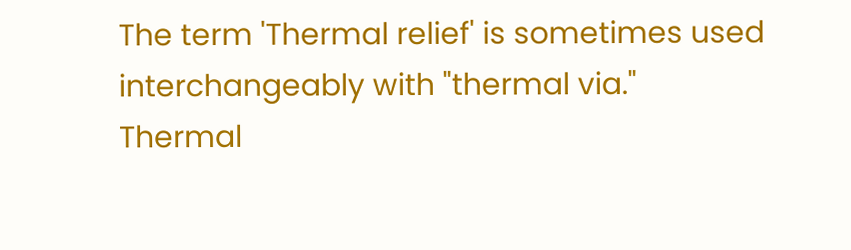The term 'Thermal relief' is sometimes used interchangeably with "thermal via."
Thermal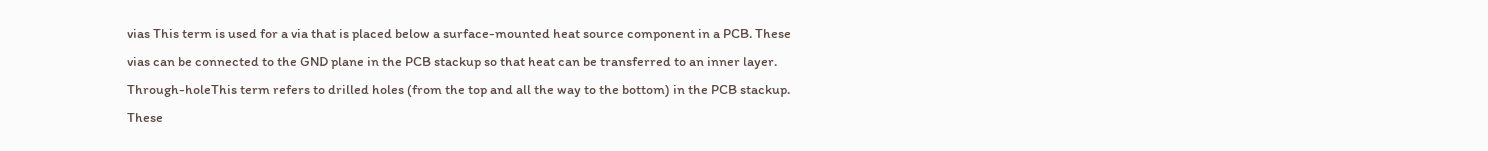vias This term is used for a via that is placed below a surface-mounted heat source component in a PCB. These vias can be connected to the GND plane in the PCB stackup so that heat can be transferred to an inner layer.
Through-holeThis term refers to drilled holes (from the top and all the way to the bottom) in the PCB stackup. These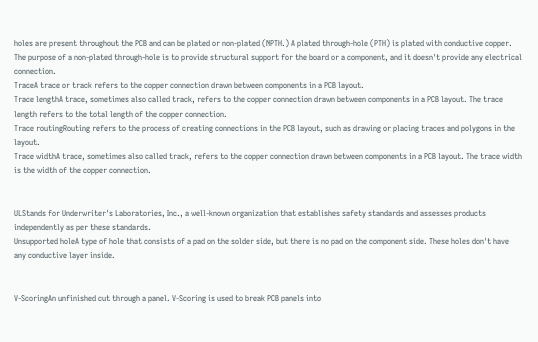holes are present throughout the PCB and can be plated or non-plated (NPTH.) A plated through-hole (PTH) is plated with conductive copper. The purpose of a non-plated through-hole is to provide structural support for the board or a component, and it doesn't provide any electrical connection.
TraceA trace or track refers to the copper connection drawn between components in a PCB layout.
Trace lengthA trace, sometimes also called track, refers to the copper connection drawn between components in a PCB layout. The trace length refers to the total length of the copper connection.
Trace routingRouting refers to the process of creating connections in the PCB layout, such as drawing or placing traces and polygons in the layout.
Trace widthA trace, sometimes also called track, refers to the copper connection drawn between components in a PCB layout. The trace width is the width of the copper connection.


ULStands for Underwriter's Laboratories, Inc., a well-known organization that establishes safety standards and assesses products independently as per these standards.
Unsupported holeA type of hole that consists of a pad on the solder side, but there is no pad on the component side. These holes don't have any conductive layer inside.


V-ScoringAn unfinished cut through a panel. V-Scoring is used to break PCB panels into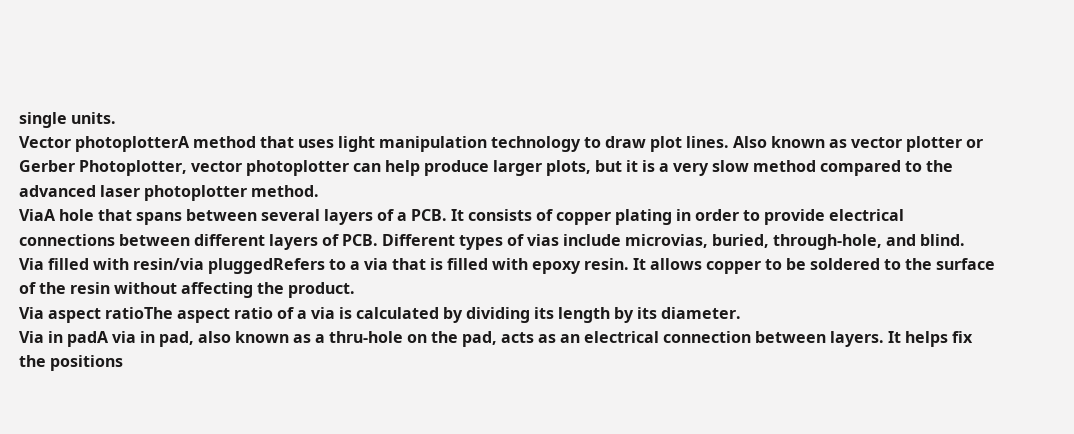single units.
Vector photoplotterA method that uses light manipulation technology to draw plot lines. Also known as vector plotter or Gerber Photoplotter, vector photoplotter can help produce larger plots, but it is a very slow method compared to the advanced laser photoplotter method.
ViaA hole that spans between several layers of a PCB. It consists of copper plating in order to provide electrical connections between different layers of PCB. Different types of vias include microvias, buried, through-hole, and blind.
Via filled with resin/via pluggedRefers to a via that is filled with epoxy resin. It allows copper to be soldered to the surface of the resin without affecting the product.
Via aspect ratioThe aspect ratio of a via is calculated by dividing its length by its diameter.
Via in padA via in pad, also known as a thru-hole on the pad, acts as an electrical connection between layers. It helps fix the positions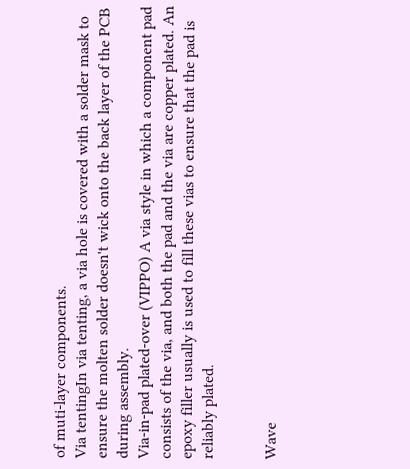of muti-layer components.
Via tentingIn via tenting, a via hole is covered with a solder mask to ensure the molten solder doesn't wick onto the back layer of the PCB during assembly.
Via-in-pad plated-over (VIPPO) A via style in which a component pad consists of the via, and both the pad and the via are copper plated. An epoxy filler usually is used to fill these vias to ensure that the pad is reliably plated.


Wave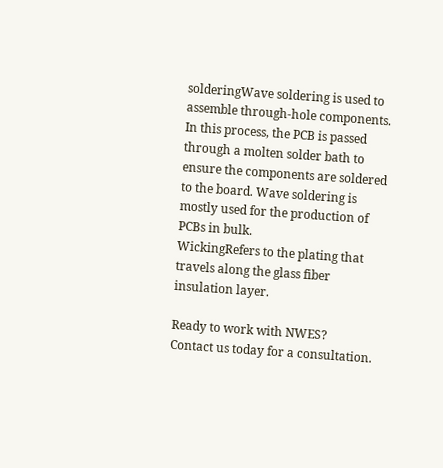solderingWave soldering is used to assemble through-hole components. In this process, the PCB is passed through a molten solder bath to ensure the components are soldered to the board. Wave soldering is mostly used for the production of PCBs in bulk.
WickingRefers to the plating that travels along the glass fiber insulation layer.

Ready to work with NWES?
Contact us today for a consultation.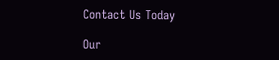Contact Us Today

Our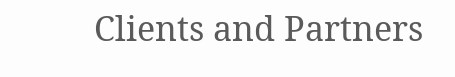Clients and Partners